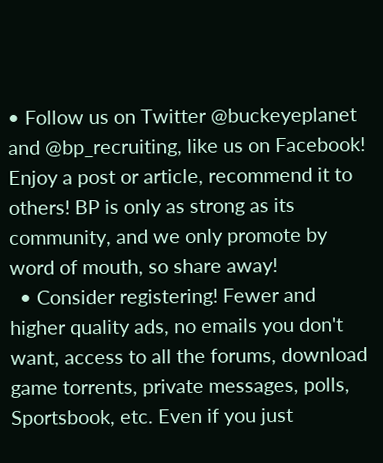• Follow us on Twitter @buckeyeplanet and @bp_recruiting, like us on Facebook! Enjoy a post or article, recommend it to others! BP is only as strong as its community, and we only promote by word of mouth, so share away!
  • Consider registering! Fewer and higher quality ads, no emails you don't want, access to all the forums, download game torrents, private messages, polls, Sportsbook, etc. Even if you just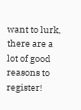want to lurk, there are a lot of good reasons to register!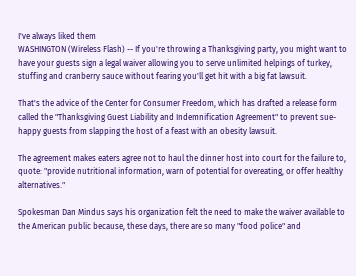I've always liked them
WASHINGTON (Wireless Flash) -- If you're throwing a Thanksgiving party, you might want to have your guests sign a legal waiver allowing you to serve unlimited helpings of turkey, stuffing and cranberry sauce without fearing you'll get hit with a big fat lawsuit.

That's the advice of the Center for Consumer Freedom, which has drafted a release form called the "Thanksgiving Guest Liability and Indemnification Agreement" to prevent sue-happy guests from slapping the host of a feast with an obesity lawsuit.

The agreement makes eaters agree not to haul the dinner host into court for the failure to, quote: "provide nutritional information, warn of potential for overeating, or offer healthy alternatives."

Spokesman Dan Mindus says his organization felt the need to make the waiver available to the American public because, these days, there are so many "food police" and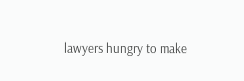lawyers hungry to make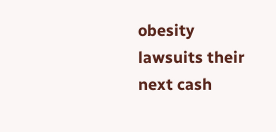obesity lawsuits their next cash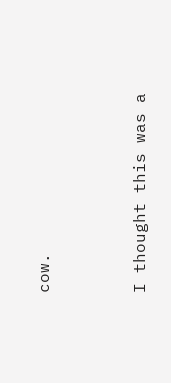cow.


I thought this was a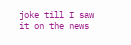joke till I saw it on the news